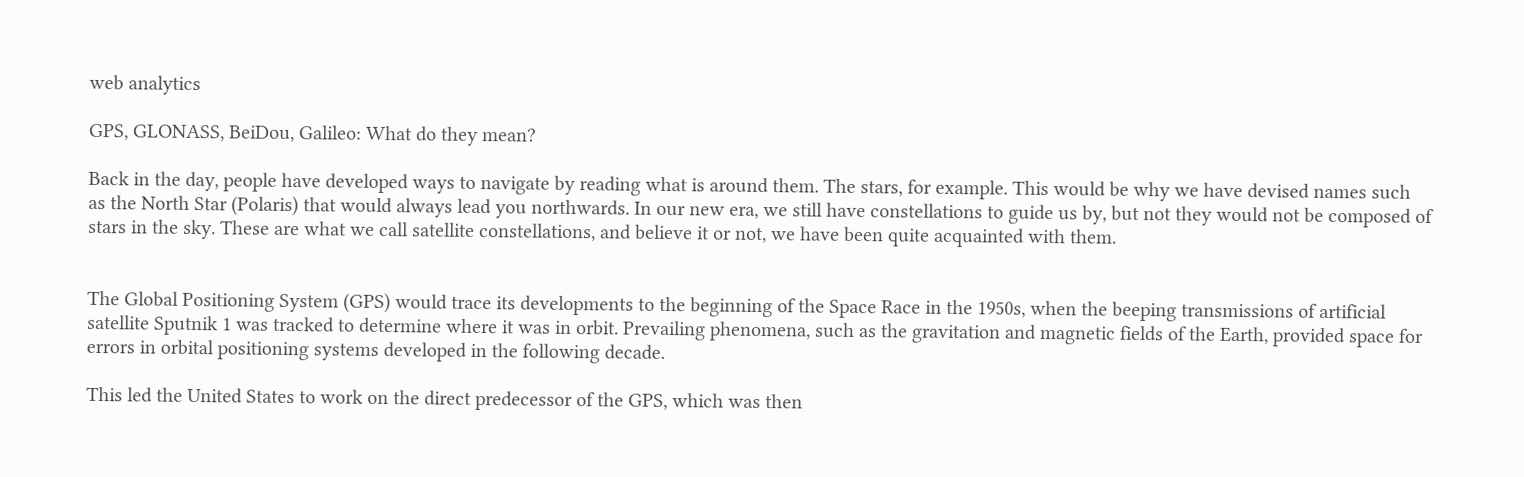web analytics

GPS, GLONASS, BeiDou, Galileo: What do they mean?

Back in the day, people have developed ways to navigate by reading what is around them. The stars, for example. This would be why we have devised names such as the North Star (Polaris) that would always lead you northwards. In our new era, we still have constellations to guide us by, but not they would not be composed of stars in the sky. These are what we call satellite constellations, and believe it or not, we have been quite acquainted with them.


The Global Positioning System (GPS) would trace its developments to the beginning of the Space Race in the 1950s, when the beeping transmissions of artificial satellite Sputnik 1 was tracked to determine where it was in orbit. Prevailing phenomena, such as the gravitation and magnetic fields of the Earth, provided space for errors in orbital positioning systems developed in the following decade.

This led the United States to work on the direct predecessor of the GPS, which was then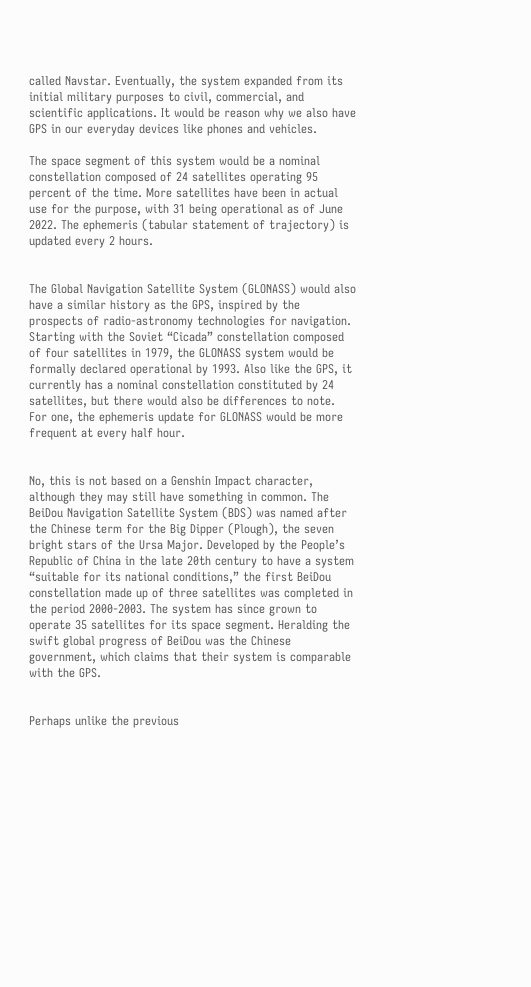called Navstar. Eventually, the system expanded from its initial military purposes to civil, commercial, and scientific applications. It would be reason why we also have GPS in our everyday devices like phones and vehicles.

The space segment of this system would be a nominal constellation composed of 24 satellites operating 95 percent of the time. More satellites have been in actual use for the purpose, with 31 being operational as of June 2022. The ephemeris (tabular statement of trajectory) is updated every 2 hours.


The Global Navigation Satellite System (GLONASS) would also have a similar history as the GPS, inspired by the prospects of radio-astronomy technologies for navigation. Starting with the Soviet “Cicada” constellation composed of four satellites in 1979, the GLONASS system would be formally declared operational by 1993. Also like the GPS, it currently has a nominal constellation constituted by 24 satellites, but there would also be differences to note. For one, the ephemeris update for GLONASS would be more frequent at every half hour.


No, this is not based on a Genshin Impact character, although they may still have something in common. The BeiDou Navigation Satellite System (BDS) was named after the Chinese term for the Big Dipper (Plough), the seven bright stars of the Ursa Major. Developed by the People’s Republic of China in the late 20th century to have a system “suitable for its national conditions,” the first BeiDou constellation made up of three satellites was completed in the period 2000-2003. The system has since grown to operate 35 satellites for its space segment. Heralding the swift global progress of BeiDou was the Chinese government, which claims that their system is comparable with the GPS.


Perhaps unlike the previous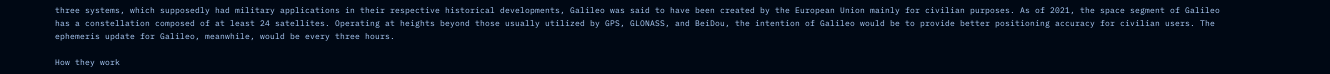three systems, which supposedly had military applications in their respective historical developments, Galileo was said to have been created by the European Union mainly for civilian purposes. As of 2021, the space segment of Galileo has a constellation composed of at least 24 satellites. Operating at heights beyond those usually utilized by GPS, GLONASS, and BeiDou, the intention of Galileo would be to provide better positioning accuracy for civilian users. The ephemeris update for Galileo, meanwhile, would be every three hours.

How they work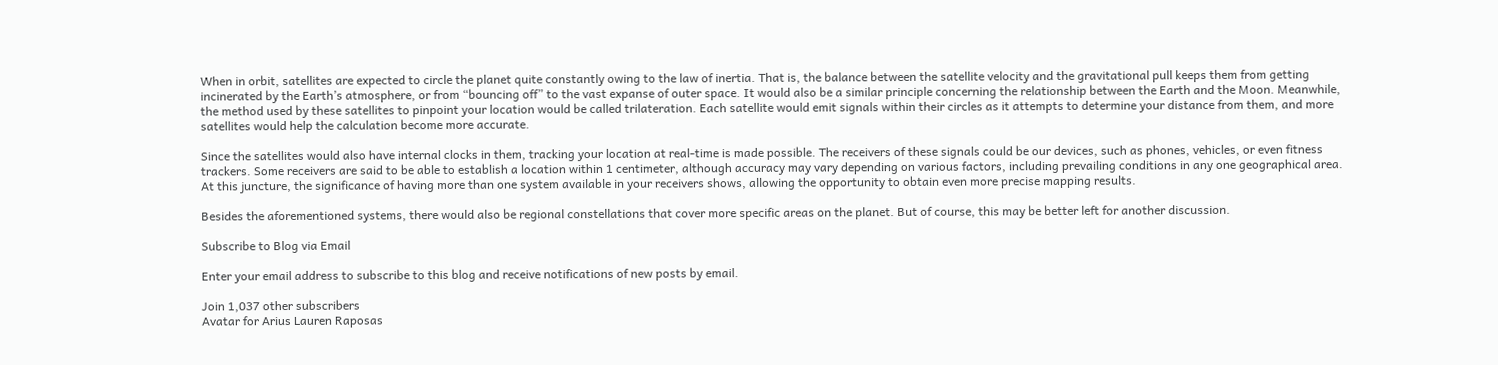When in orbit, satellites are expected to circle the planet quite constantly owing to the law of inertia. That is, the balance between the satellite velocity and the gravitational pull keeps them from getting incinerated by the Earth’s atmosphere, or from “bouncing off” to the vast expanse of outer space. It would also be a similar principle concerning the relationship between the Earth and the Moon. Meanwhile, the method used by these satellites to pinpoint your location would be called trilateration. Each satellite would emit signals within their circles as it attempts to determine your distance from them, and more satellites would help the calculation become more accurate.

Since the satellites would also have internal clocks in them, tracking your location at real-time is made possible. The receivers of these signals could be our devices, such as phones, vehicles, or even fitness trackers. Some receivers are said to be able to establish a location within 1 centimeter, although accuracy may vary depending on various factors, including prevailing conditions in any one geographical area. At this juncture, the significance of having more than one system available in your receivers shows, allowing the opportunity to obtain even more precise mapping results.

Besides the aforementioned systems, there would also be regional constellations that cover more specific areas on the planet. But of course, this may be better left for another discussion.

Subscribe to Blog via Email

Enter your email address to subscribe to this blog and receive notifications of new posts by email.

Join 1,037 other subscribers
Avatar for Arius Lauren Raposas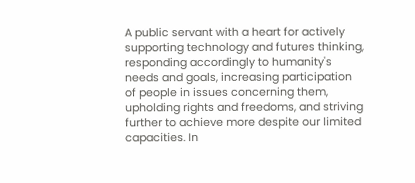A public servant with a heart for actively supporting technology and futures thinking, responding accordingly to humanity's needs and goals, increasing participation of people in issues concerning them, upholding rights and freedoms, and striving further to achieve more despite our limited capacities. In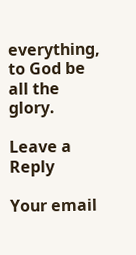everything, to God be all the glory.

Leave a Reply

Your email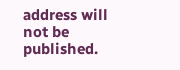address will not be published.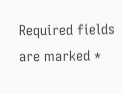Required fields are marked *